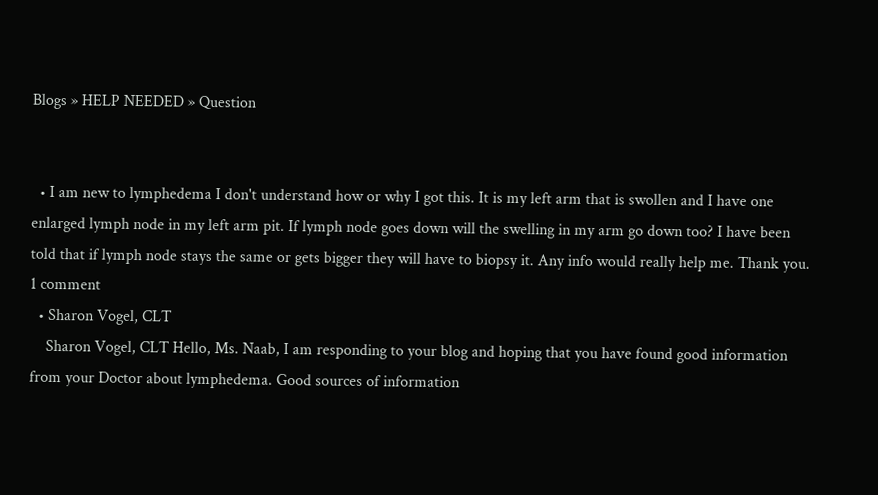Blogs » HELP NEEDED » Question


  • I am new to lymphedema I don't understand how or why I got this. It is my left arm that is swollen and I have one enlarged lymph node in my left arm pit. If lymph node goes down will the swelling in my arm go down too? I have been told that if lymph node stays the same or gets bigger they will have to biopsy it. Any info would really help me. Thank you.
1 comment
  • Sharon Vogel, CLT
    Sharon Vogel, CLT Hello, Ms. Naab, I am responding to your blog and hoping that you have found good information from your Doctor about lymphedema. Good sources of information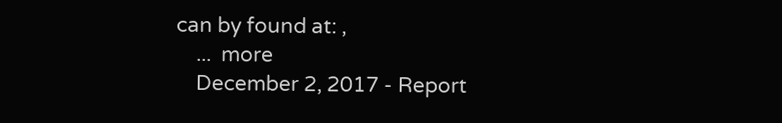can by found at: ,
    ...  more
    December 2, 2017 - Report